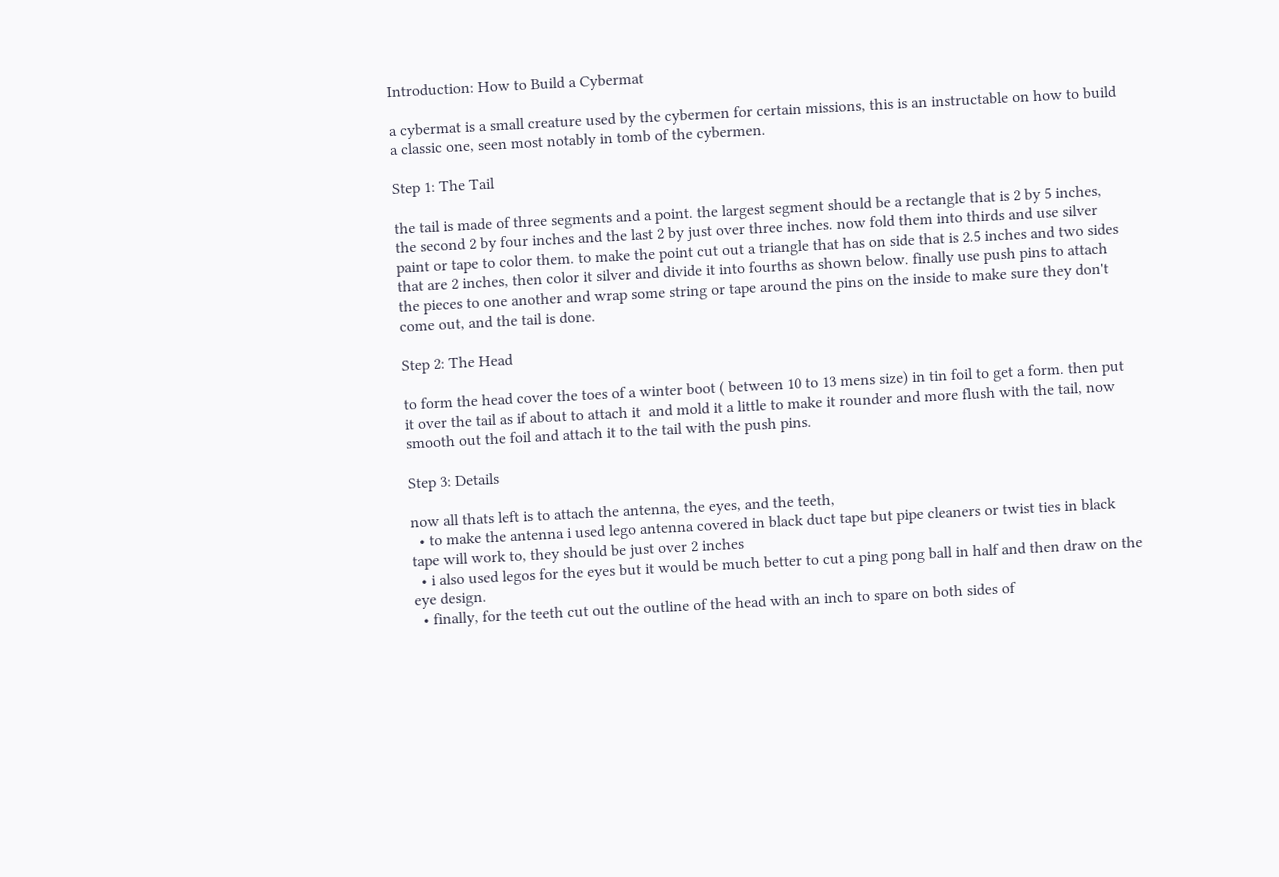Introduction: How to Build a Cybermat

a cybermat is a small creature used by the cybermen for certain missions, this is an instructable on how to build a classic one, seen most notably in tomb of the cybermen.

Step 1: The Tail

the tail is made of three segments and a point. the largest segment should be a rectangle that is 2 by 5 inches, the second 2 by four inches and the last 2 by just over three inches. now fold them into thirds and use silver paint or tape to color them. to make the point cut out a triangle that has on side that is 2.5 inches and two sides that are 2 inches, then color it silver and divide it into fourths as shown below. finally use push pins to attach the pieces to one another and wrap some string or tape around the pins on the inside to make sure they don't come out, and the tail is done.

Step 2: The Head

to form the head cover the toes of a winter boot ( between 10 to 13 mens size) in tin foil to get a form. then put it over the tail as if about to attach it  and mold it a little to make it rounder and more flush with the tail, now smooth out the foil and attach it to the tail with the push pins.

Step 3: Details

now all thats left is to attach the antenna, the eyes, and the teeth,
  • to make the antenna i used lego antenna covered in black duct tape but pipe cleaners or twist ties in black tape will work to, they should be just over 2 inches
  • i also used legos for the eyes but it would be much better to cut a ping pong ball in half and then draw on the eye design.
  • finally, for the teeth cut out the outline of the head with an inch to spare on both sides of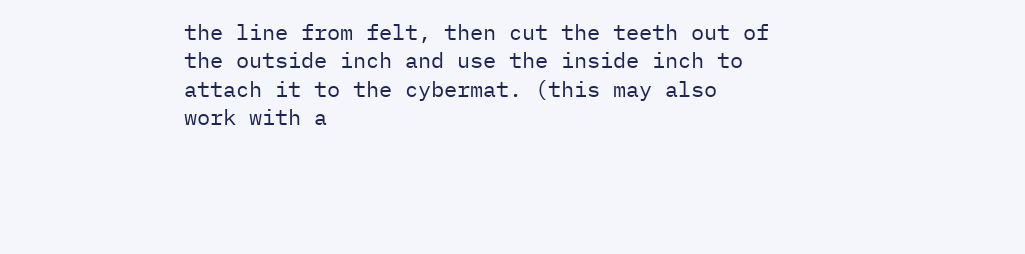the line from felt, then cut the teeth out of the outside inch and use the inside inch to attach it to the cybermat. (this may also work with a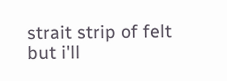strait strip of felt but i'll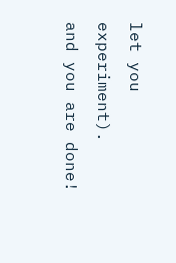let you experiment).
and you are done!